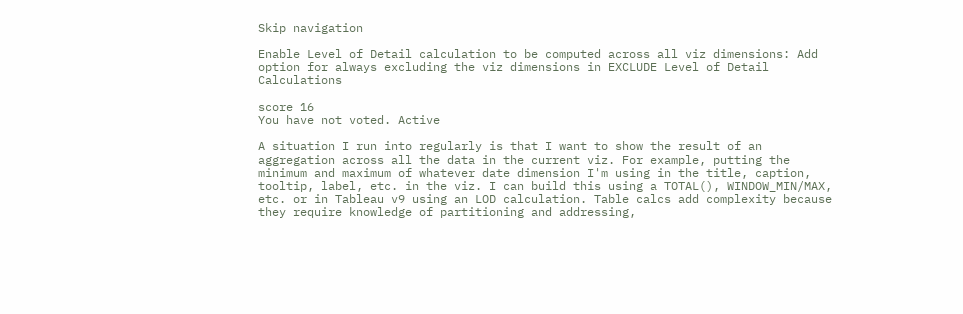Skip navigation

Enable Level of Detail calculation to be computed across all viz dimensions: Add option for always excluding the viz dimensions in EXCLUDE Level of Detail Calculations

score 16
You have not voted. Active

A situation I run into regularly is that I want to show the result of an aggregation across all the data in the current viz. For example, putting the minimum and maximum of whatever date dimension I'm using in the title, caption, tooltip, label, etc. in the viz. I can build this using a TOTAL(), WINDOW_MIN/MAX, etc. or in Tableau v9 using an LOD calculation. Table calcs add complexity because they require knowledge of partitioning and addressing,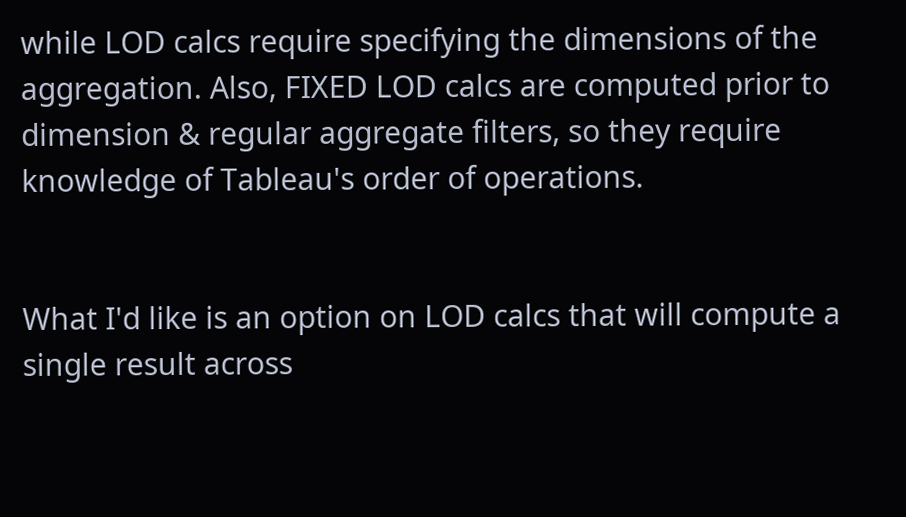while LOD calcs require specifying the dimensions of the aggregation. Also, FIXED LOD calcs are computed prior to dimension & regular aggregate filters, so they require knowledge of Tableau's order of operations.


What I'd like is an option on LOD calcs that will compute a single result across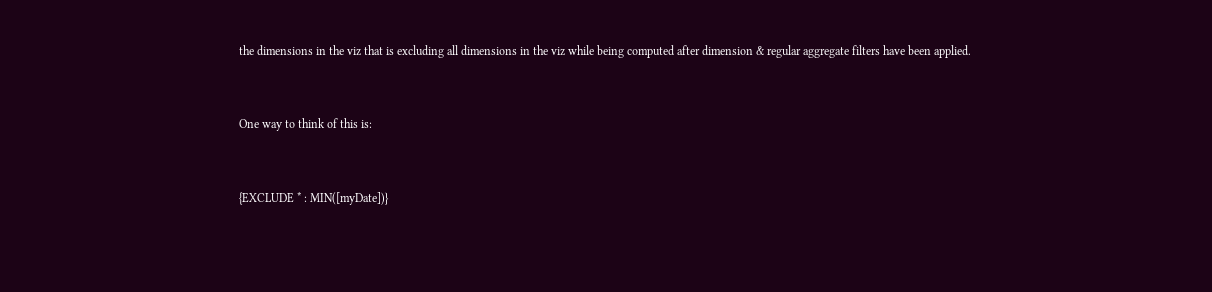the dimensions in the viz that is excluding all dimensions in the viz while being computed after dimension & regular aggregate filters have been applied.


One way to think of this is:


{EXCLUDE * : MIN([myDate])}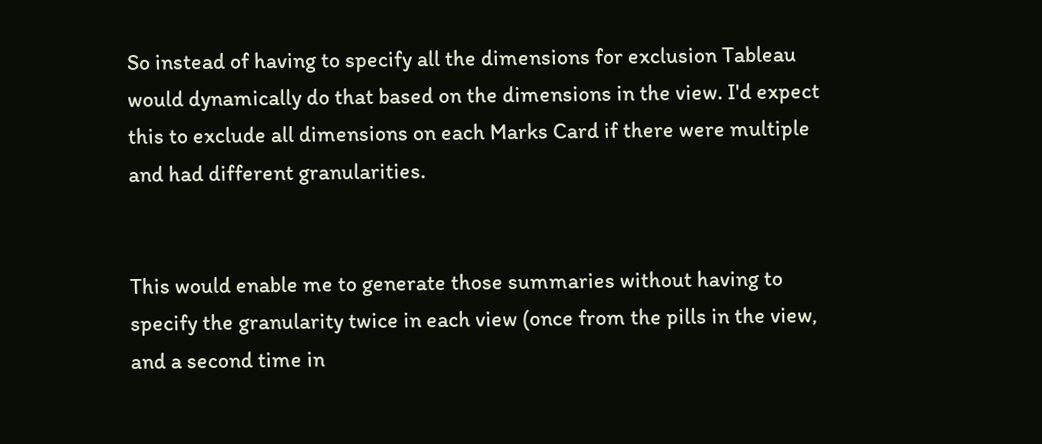So instead of having to specify all the dimensions for exclusion Tableau would dynamically do that based on the dimensions in the view. I'd expect this to exclude all dimensions on each Marks Card if there were multiple and had different granularities.


This would enable me to generate those summaries without having to specify the granularity twice in each view (once from the pills in the view, and a second time in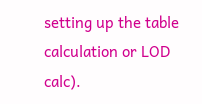setting up the table calculation or LOD calc).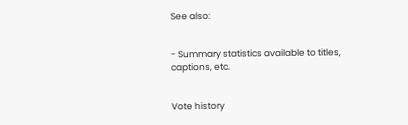See also:


- Summary statistics available to titles, captions, etc.


Vote history